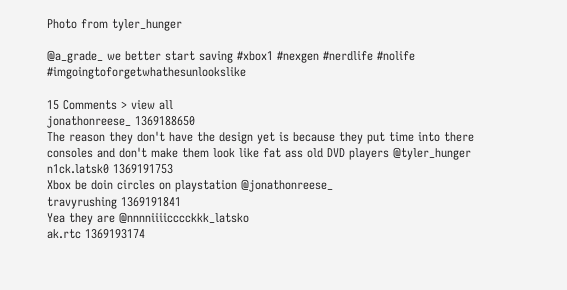Photo from tyler_hunger

@a_grade_ we better start saving #xbox1 #nexgen #nerdlife #nolife #imgoingtoforgetwhathesunlookslike

15 Comments > view all
jonathonreese_ 1369188650
The reason they don't have the design yet is because they put time into there consoles and don't make them look like fat ass old DVD players @tyler_hunger
n1ck.latsk0 1369191753
Xbox be doin circles on playstation @jonathonreese_
travyrushing 1369191841
Yea they are @nnnniiiicccckkk_latsko
ak.rtc 1369193174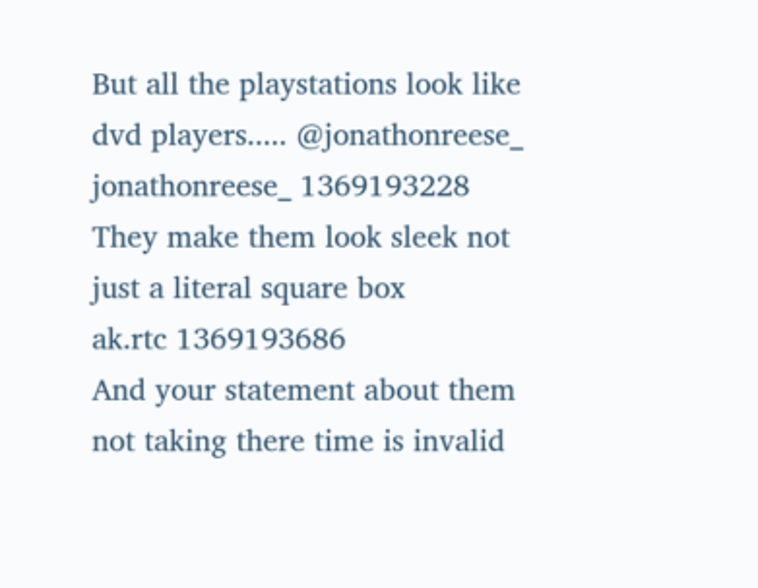But all the playstations look like dvd players..... @jonathonreese_
jonathonreese_ 1369193228
They make them look sleek not just a literal square box
ak.rtc 1369193686
And your statement about them not taking there time is invalid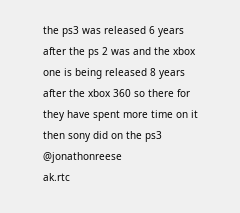the ps3 was released 6 years after the ps 2 was and the xbox one is being released 8 years after the xbox 360 so there for they have spent more time on it then sony did on the ps3 @jonathonreese
ak.rtc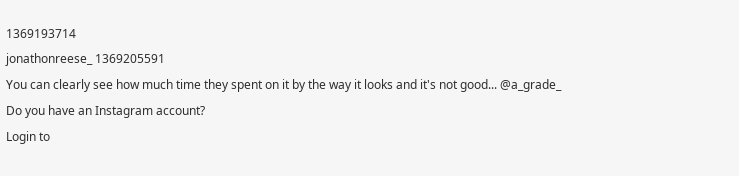1369193714
jonathonreese_ 1369205591
You can clearly see how much time they spent on it by the way it looks and it's not good... @a_grade_
Do you have an Instagram account?
Login to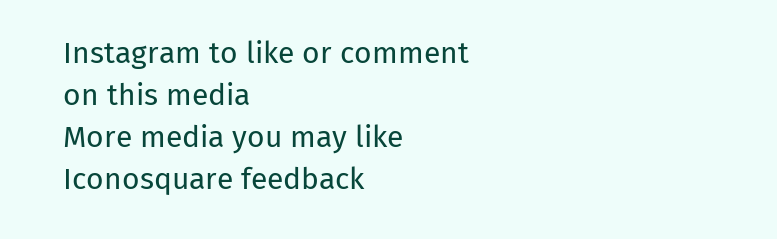Instagram to like or comment on this media
More media you may like
Iconosquare feedback